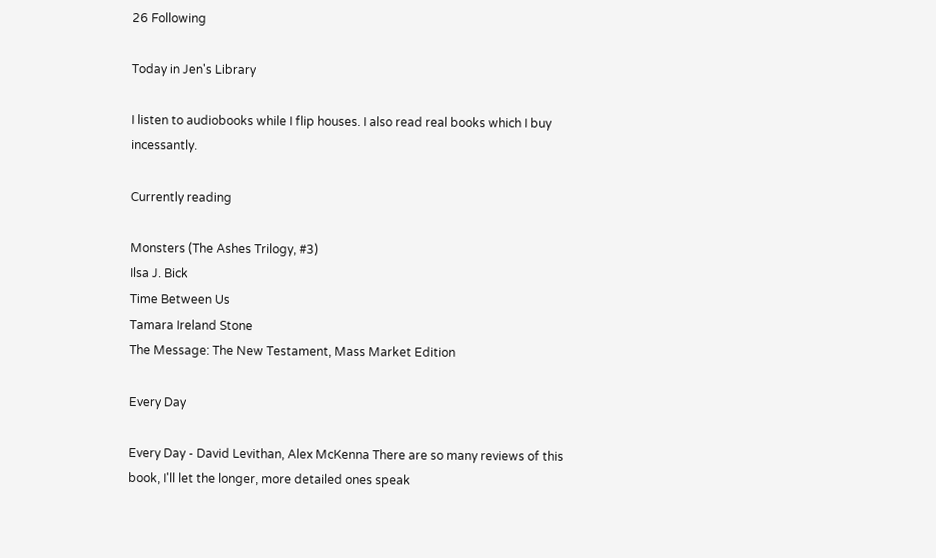26 Following

Today in Jen's Library

I listen to audiobooks while I flip houses. I also read real books which I buy incessantly.

Currently reading

Monsters (The Ashes Trilogy, #3)
Ilsa J. Bick
Time Between Us
Tamara Ireland Stone
The Message: The New Testament, Mass Market Edition

Every Day

Every Day - David Levithan, Alex McKenna There are so many reviews of this book, I'll let the longer, more detailed ones speak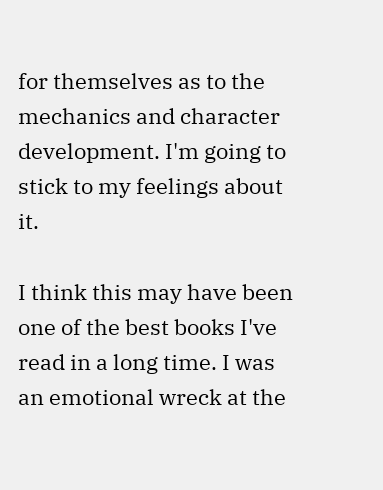for themselves as to the mechanics and character development. I'm going to stick to my feelings about it.

I think this may have been one of the best books I've read in a long time. I was an emotional wreck at the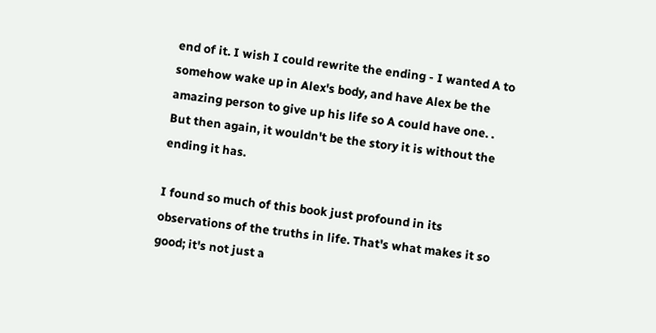end of it. I wish I could rewrite the ending - I wanted A to somehow wake up in Alex's body, and have Alex be the amazing person to give up his life so A could have one. . But then again, it wouldn't be the story it is without the ending it has.

I found so much of this book just profound in its observations of the truths in life. That's what makes it so good; it's not just a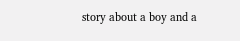story about a boy and a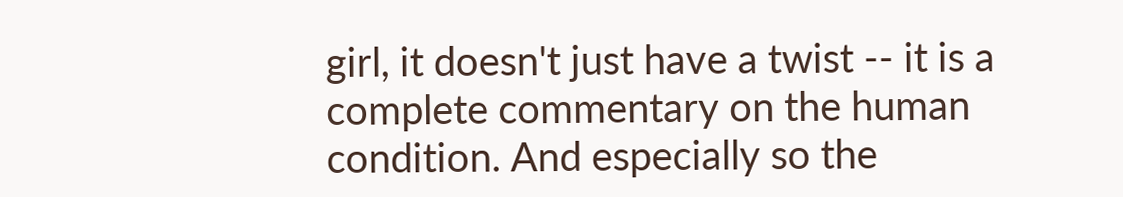girl, it doesn't just have a twist -- it is a complete commentary on the human condition. And especially so the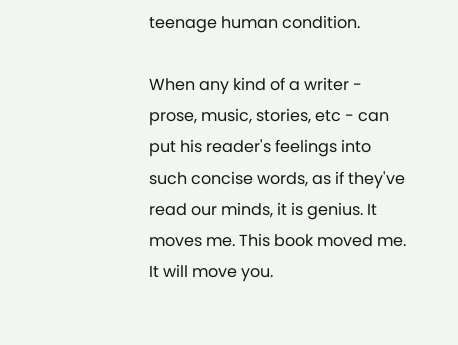teenage human condition.

When any kind of a writer - prose, music, stories, etc - can put his reader's feelings into such concise words, as if they've read our minds, it is genius. It moves me. This book moved me. It will move you.